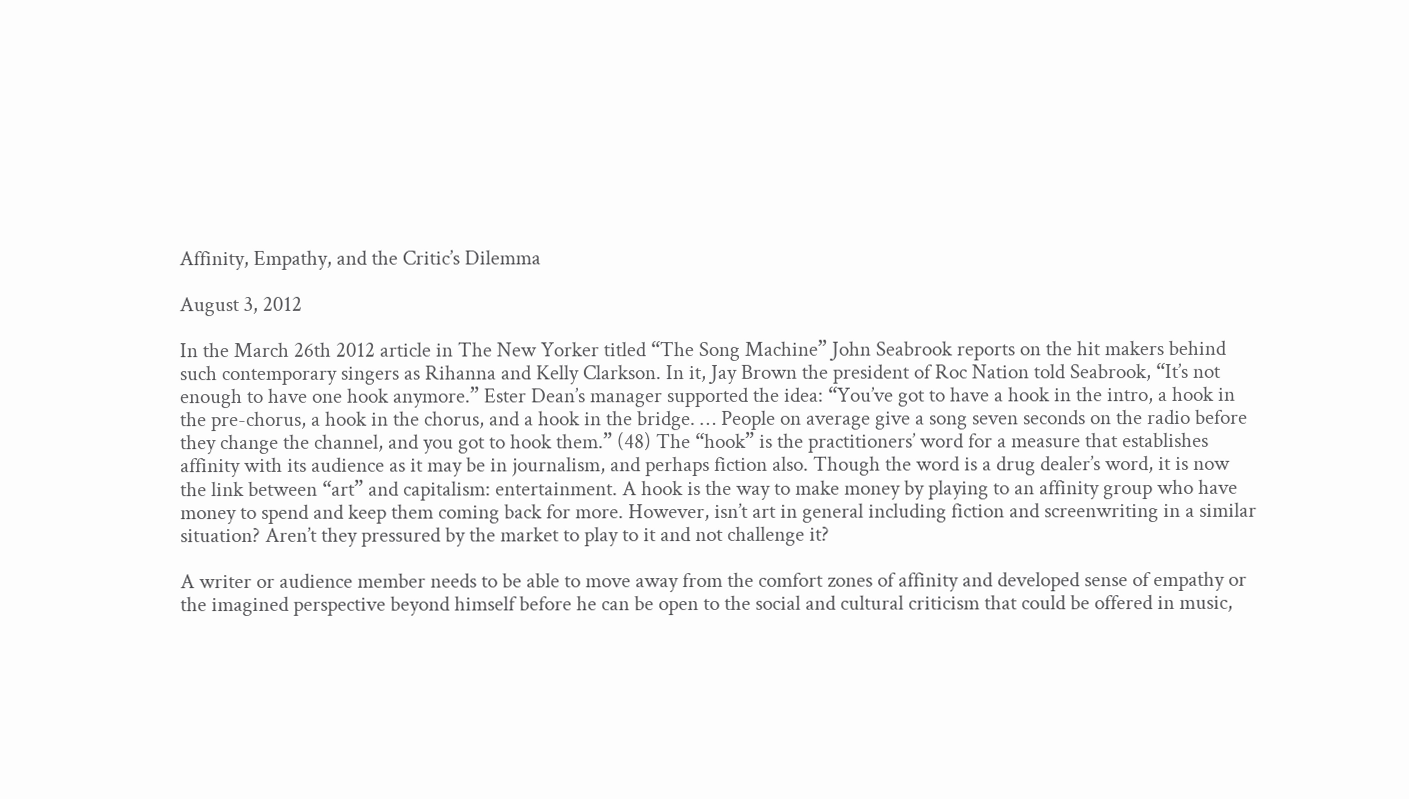Affinity, Empathy, and the Critic’s Dilemma

August 3, 2012

In the March 26th 2012 article in The New Yorker titled “The Song Machine” John Seabrook reports on the hit makers behind such contemporary singers as Rihanna and Kelly Clarkson. In it, Jay Brown the president of Roc Nation told Seabrook, “It’s not enough to have one hook anymore.” Ester Dean’s manager supported the idea: “You’ve got to have a hook in the intro, a hook in the pre-chorus, a hook in the chorus, and a hook in the bridge. … People on average give a song seven seconds on the radio before they change the channel, and you got to hook them.” (48) The “hook” is the practitioners’ word for a measure that establishes affinity with its audience as it may be in journalism, and perhaps fiction also. Though the word is a drug dealer’s word, it is now the link between “art” and capitalism: entertainment. A hook is the way to make money by playing to an affinity group who have money to spend and keep them coming back for more. However, isn’t art in general including fiction and screenwriting in a similar situation? Aren’t they pressured by the market to play to it and not challenge it?

A writer or audience member needs to be able to move away from the comfort zones of affinity and developed sense of empathy or the imagined perspective beyond himself before he can be open to the social and cultural criticism that could be offered in music,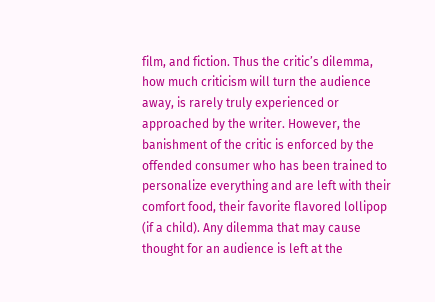film, and fiction. Thus the critic’s dilemma, how much criticism will turn the audience away, is rarely truly experienced or approached by the writer. However, the banishment of the critic is enforced by the offended consumer who has been trained to personalize everything and are left with their comfort food, their favorite flavored lollipop (if a child). Any dilemma that may cause thought for an audience is left at the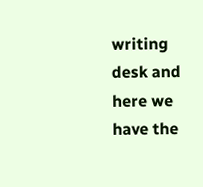writing desk and here we have the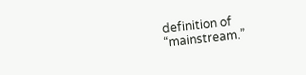definition of “mainstream.”